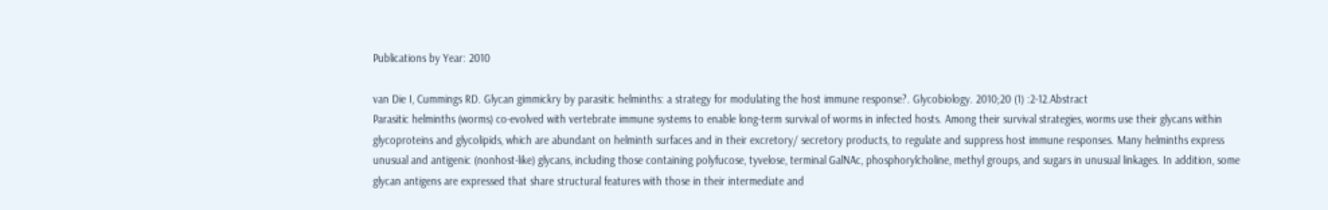Publications by Year: 2010

van Die I, Cummings RD. Glycan gimmickry by parasitic helminths: a strategy for modulating the host immune response?. Glycobiology. 2010;20 (1) :2-12.Abstract
Parasitic helminths (worms) co-evolved with vertebrate immune systems to enable long-term survival of worms in infected hosts. Among their survival strategies, worms use their glycans within glycoproteins and glycolipids, which are abundant on helminth surfaces and in their excretory/ secretory products, to regulate and suppress host immune responses. Many helminths express unusual and antigenic (nonhost-like) glycans, including those containing polyfucose, tyvelose, terminal GalNAc, phosphorylcholine, methyl groups, and sugars in unusual linkages. In addition, some glycan antigens are expressed that share structural features with those in their intermediate and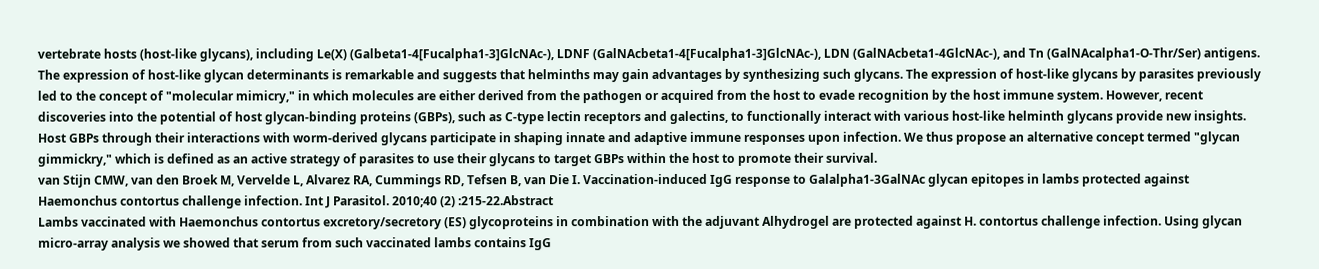vertebrate hosts (host-like glycans), including Le(X) (Galbeta1-4[Fucalpha1-3]GlcNAc-), LDNF (GalNAcbeta1-4[Fucalpha1-3]GlcNAc-), LDN (GalNAcbeta1-4GlcNAc-), and Tn (GalNAcalpha1-O-Thr/Ser) antigens. The expression of host-like glycan determinants is remarkable and suggests that helminths may gain advantages by synthesizing such glycans. The expression of host-like glycans by parasites previously led to the concept of "molecular mimicry," in which molecules are either derived from the pathogen or acquired from the host to evade recognition by the host immune system. However, recent discoveries into the potential of host glycan-binding proteins (GBPs), such as C-type lectin receptors and galectins, to functionally interact with various host-like helminth glycans provide new insights. Host GBPs through their interactions with worm-derived glycans participate in shaping innate and adaptive immune responses upon infection. We thus propose an alternative concept termed "glycan gimmickry," which is defined as an active strategy of parasites to use their glycans to target GBPs within the host to promote their survival.
van Stijn CMW, van den Broek M, Vervelde L, Alvarez RA, Cummings RD, Tefsen B, van Die I. Vaccination-induced IgG response to Galalpha1-3GalNAc glycan epitopes in lambs protected against Haemonchus contortus challenge infection. Int J Parasitol. 2010;40 (2) :215-22.Abstract
Lambs vaccinated with Haemonchus contortus excretory/secretory (ES) glycoproteins in combination with the adjuvant Alhydrogel are protected against H. contortus challenge infection. Using glycan micro-array analysis we showed that serum from such vaccinated lambs contains IgG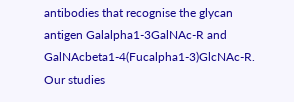antibodies that recognise the glycan antigen Galalpha1-3GalNAc-R and GalNAcbeta1-4(Fucalpha1-3)GlcNAc-R. Our studies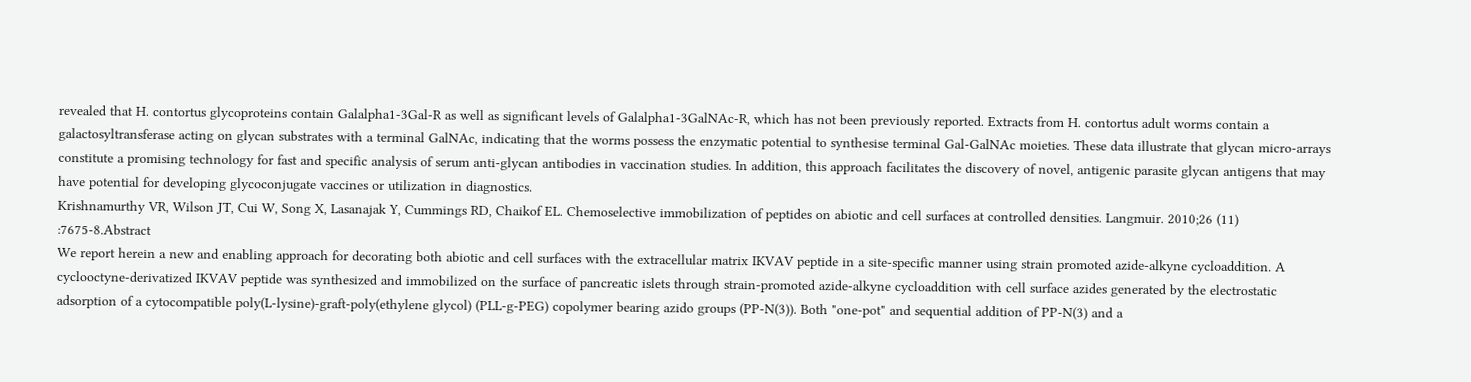revealed that H. contortus glycoproteins contain Galalpha1-3Gal-R as well as significant levels of Galalpha1-3GalNAc-R, which has not been previously reported. Extracts from H. contortus adult worms contain a galactosyltransferase acting on glycan substrates with a terminal GalNAc, indicating that the worms possess the enzymatic potential to synthesise terminal Gal-GalNAc moieties. These data illustrate that glycan micro-arrays constitute a promising technology for fast and specific analysis of serum anti-glycan antibodies in vaccination studies. In addition, this approach facilitates the discovery of novel, antigenic parasite glycan antigens that may have potential for developing glycoconjugate vaccines or utilization in diagnostics.
Krishnamurthy VR, Wilson JT, Cui W, Song X, Lasanajak Y, Cummings RD, Chaikof EL. Chemoselective immobilization of peptides on abiotic and cell surfaces at controlled densities. Langmuir. 2010;26 (11) :7675-8.Abstract
We report herein a new and enabling approach for decorating both abiotic and cell surfaces with the extracellular matrix IKVAV peptide in a site-specific manner using strain promoted azide-alkyne cycloaddition. A cyclooctyne-derivatized IKVAV peptide was synthesized and immobilized on the surface of pancreatic islets through strain-promoted azide-alkyne cycloaddition with cell surface azides generated by the electrostatic adsorption of a cytocompatible poly(L-lysine)-graft-poly(ethylene glycol) (PLL-g-PEG) copolymer bearing azido groups (PP-N(3)). Both "one-pot" and sequential addition of PP-N(3) and a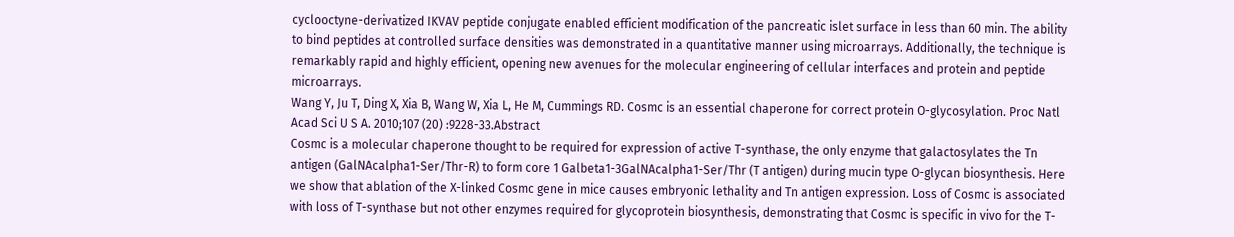cyclooctyne-derivatized IKVAV peptide conjugate enabled efficient modification of the pancreatic islet surface in less than 60 min. The ability to bind peptides at controlled surface densities was demonstrated in a quantitative manner using microarrays. Additionally, the technique is remarkably rapid and highly efficient, opening new avenues for the molecular engineering of cellular interfaces and protein and peptide microarrays.
Wang Y, Ju T, Ding X, Xia B, Wang W, Xia L, He M, Cummings RD. Cosmc is an essential chaperone for correct protein O-glycosylation. Proc Natl Acad Sci U S A. 2010;107 (20) :9228-33.Abstract
Cosmc is a molecular chaperone thought to be required for expression of active T-synthase, the only enzyme that galactosylates the Tn antigen (GalNAcalpha1-Ser/Thr-R) to form core 1 Galbeta1-3GalNAcalpha1-Ser/Thr (T antigen) during mucin type O-glycan biosynthesis. Here we show that ablation of the X-linked Cosmc gene in mice causes embryonic lethality and Tn antigen expression. Loss of Cosmc is associated with loss of T-synthase but not other enzymes required for glycoprotein biosynthesis, demonstrating that Cosmc is specific in vivo for the T-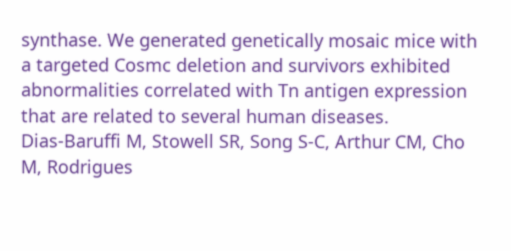synthase. We generated genetically mosaic mice with a targeted Cosmc deletion and survivors exhibited abnormalities correlated with Tn antigen expression that are related to several human diseases.
Dias-Baruffi M, Stowell SR, Song S-C, Arthur CM, Cho M, Rodrigues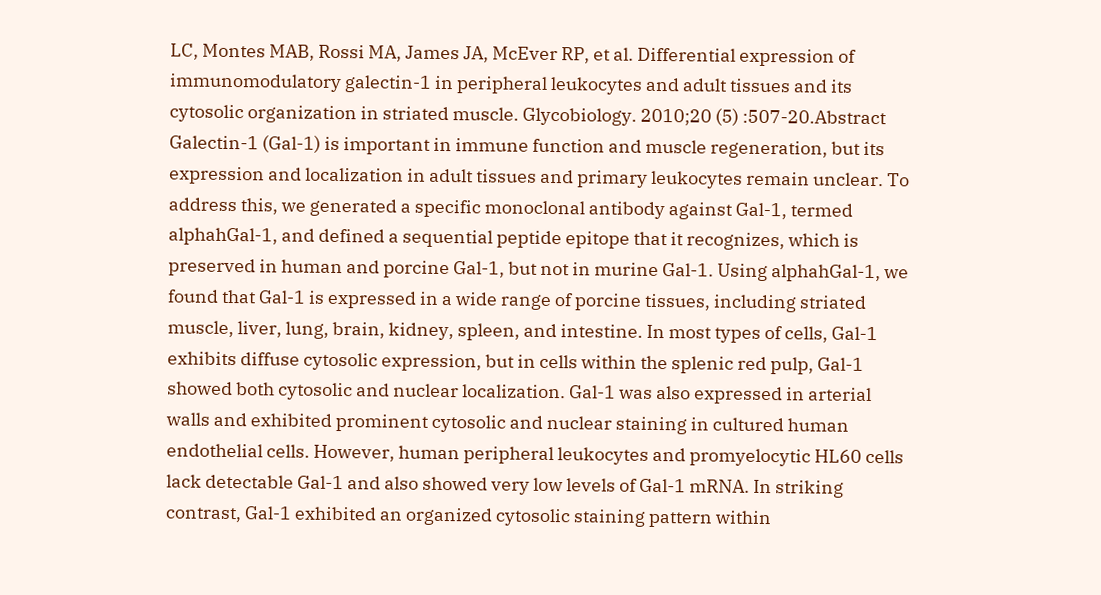LC, Montes MAB, Rossi MA, James JA, McEver RP, et al. Differential expression of immunomodulatory galectin-1 in peripheral leukocytes and adult tissues and its cytosolic organization in striated muscle. Glycobiology. 2010;20 (5) :507-20.Abstract
Galectin-1 (Gal-1) is important in immune function and muscle regeneration, but its expression and localization in adult tissues and primary leukocytes remain unclear. To address this, we generated a specific monoclonal antibody against Gal-1, termed alphahGal-1, and defined a sequential peptide epitope that it recognizes, which is preserved in human and porcine Gal-1, but not in murine Gal-1. Using alphahGal-1, we found that Gal-1 is expressed in a wide range of porcine tissues, including striated muscle, liver, lung, brain, kidney, spleen, and intestine. In most types of cells, Gal-1 exhibits diffuse cytosolic expression, but in cells within the splenic red pulp, Gal-1 showed both cytosolic and nuclear localization. Gal-1 was also expressed in arterial walls and exhibited prominent cytosolic and nuclear staining in cultured human endothelial cells. However, human peripheral leukocytes and promyelocytic HL60 cells lack detectable Gal-1 and also showed very low levels of Gal-1 mRNA. In striking contrast, Gal-1 exhibited an organized cytosolic staining pattern within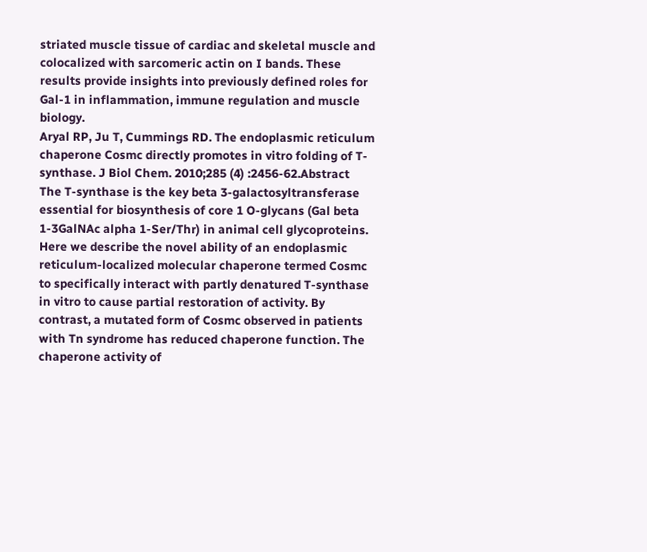striated muscle tissue of cardiac and skeletal muscle and colocalized with sarcomeric actin on I bands. These results provide insights into previously defined roles for Gal-1 in inflammation, immune regulation and muscle biology.
Aryal RP, Ju T, Cummings RD. The endoplasmic reticulum chaperone Cosmc directly promotes in vitro folding of T-synthase. J Biol Chem. 2010;285 (4) :2456-62.Abstract
The T-synthase is the key beta 3-galactosyltransferase essential for biosynthesis of core 1 O-glycans (Gal beta 1-3GalNAc alpha 1-Ser/Thr) in animal cell glycoproteins. Here we describe the novel ability of an endoplasmic reticulum-localized molecular chaperone termed Cosmc to specifically interact with partly denatured T-synthase in vitro to cause partial restoration of activity. By contrast, a mutated form of Cosmc observed in patients with Tn syndrome has reduced chaperone function. The chaperone activity of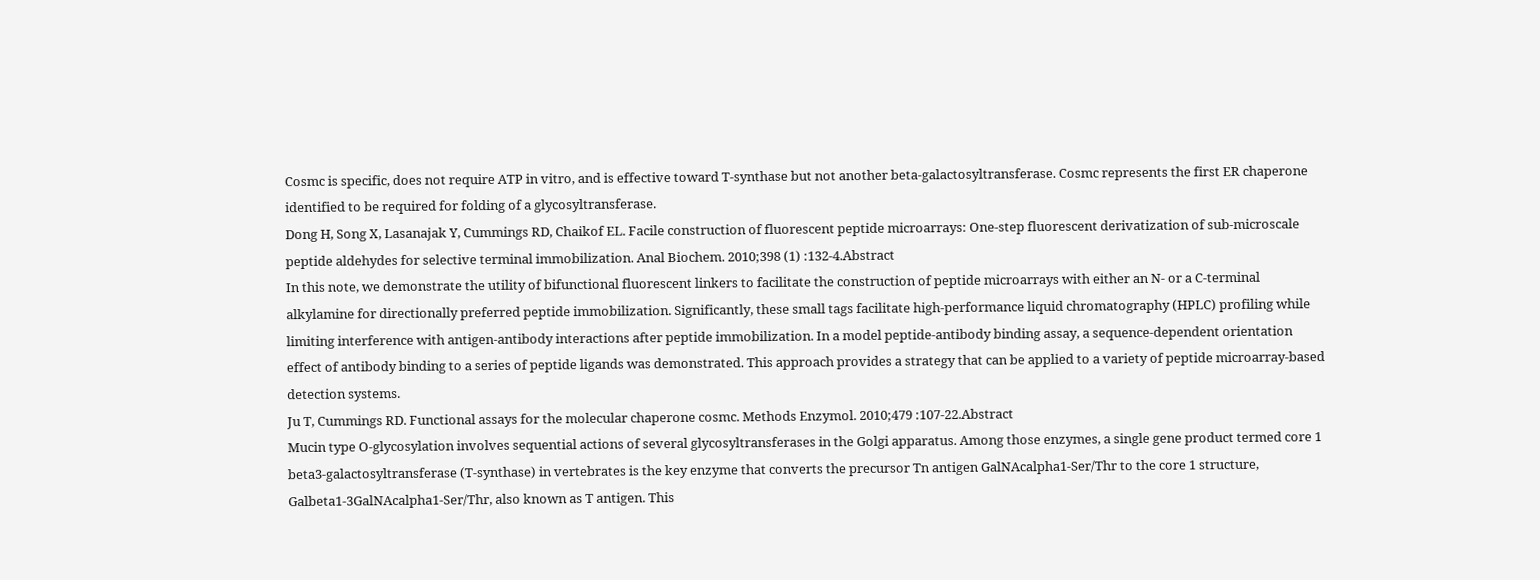Cosmc is specific, does not require ATP in vitro, and is effective toward T-synthase but not another beta-galactosyltransferase. Cosmc represents the first ER chaperone identified to be required for folding of a glycosyltransferase.
Dong H, Song X, Lasanajak Y, Cummings RD, Chaikof EL. Facile construction of fluorescent peptide microarrays: One-step fluorescent derivatization of sub-microscale peptide aldehydes for selective terminal immobilization. Anal Biochem. 2010;398 (1) :132-4.Abstract
In this note, we demonstrate the utility of bifunctional fluorescent linkers to facilitate the construction of peptide microarrays with either an N- or a C-terminal alkylamine for directionally preferred peptide immobilization. Significantly, these small tags facilitate high-performance liquid chromatography (HPLC) profiling while limiting interference with antigen-antibody interactions after peptide immobilization. In a model peptide-antibody binding assay, a sequence-dependent orientation effect of antibody binding to a series of peptide ligands was demonstrated. This approach provides a strategy that can be applied to a variety of peptide microarray-based detection systems.
Ju T, Cummings RD. Functional assays for the molecular chaperone cosmc. Methods Enzymol. 2010;479 :107-22.Abstract
Mucin type O-glycosylation involves sequential actions of several glycosyltransferases in the Golgi apparatus. Among those enzymes, a single gene product termed core 1 beta3-galactosyltransferase (T-synthase) in vertebrates is the key enzyme that converts the precursor Tn antigen GalNAcalpha1-Ser/Thr to the core 1 structure, Galbeta1-3GalNAcalpha1-Ser/Thr, also known as T antigen. This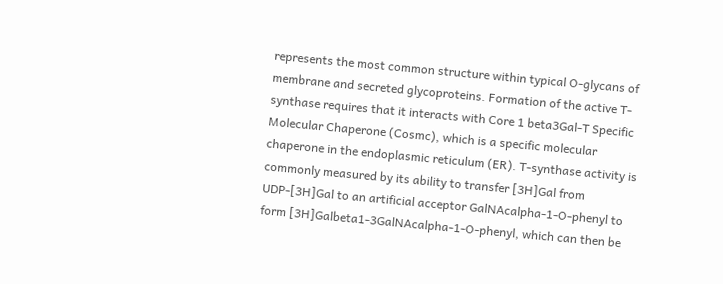represents the most common structure within typical O-glycans of membrane and secreted glycoproteins. Formation of the active T-synthase requires that it interacts with Core 1 beta3Gal-T Specific Molecular Chaperone (Cosmc), which is a specific molecular chaperone in the endoplasmic reticulum (ER). T-synthase activity is commonly measured by its ability to transfer [3H]Gal from UDP-[3H]Gal to an artificial acceptor GalNAcalpha-1-O-phenyl to form [3H]Galbeta1-3GalNAcalpha-1-O-phenyl, which can then be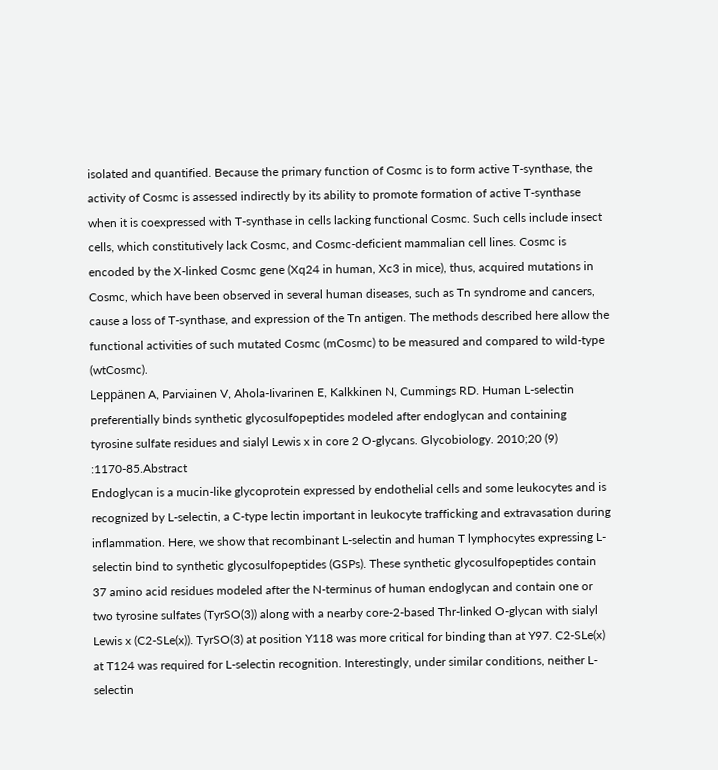isolated and quantified. Because the primary function of Cosmc is to form active T-synthase, the activity of Cosmc is assessed indirectly by its ability to promote formation of active T-synthase when it is coexpressed with T-synthase in cells lacking functional Cosmc. Such cells include insect cells, which constitutively lack Cosmc, and Cosmc-deficient mammalian cell lines. Cosmc is encoded by the X-linked Cosmc gene (Xq24 in human, Xc3 in mice), thus, acquired mutations in Cosmc, which have been observed in several human diseases, such as Tn syndrome and cancers, cause a loss of T-synthase, and expression of the Tn antigen. The methods described here allow the functional activities of such mutated Cosmc (mCosmc) to be measured and compared to wild-type (wtCosmc).
Leppänen A, Parviainen V, Ahola-Iivarinen E, Kalkkinen N, Cummings RD. Human L-selectin preferentially binds synthetic glycosulfopeptides modeled after endoglycan and containing tyrosine sulfate residues and sialyl Lewis x in core 2 O-glycans. Glycobiology. 2010;20 (9) :1170-85.Abstract
Endoglycan is a mucin-like glycoprotein expressed by endothelial cells and some leukocytes and is recognized by L-selectin, a C-type lectin important in leukocyte trafficking and extravasation during inflammation. Here, we show that recombinant L-selectin and human T lymphocytes expressing L-selectin bind to synthetic glycosulfopeptides (GSPs). These synthetic glycosulfopeptides contain 37 amino acid residues modeled after the N-terminus of human endoglycan and contain one or two tyrosine sulfates (TyrSO(3)) along with a nearby core-2-based Thr-linked O-glycan with sialyl Lewis x (C2-SLe(x)). TyrSO(3) at position Y118 was more critical for binding than at Y97. C2-SLe(x) at T124 was required for L-selectin recognition. Interestingly, under similar conditions, neither L-selectin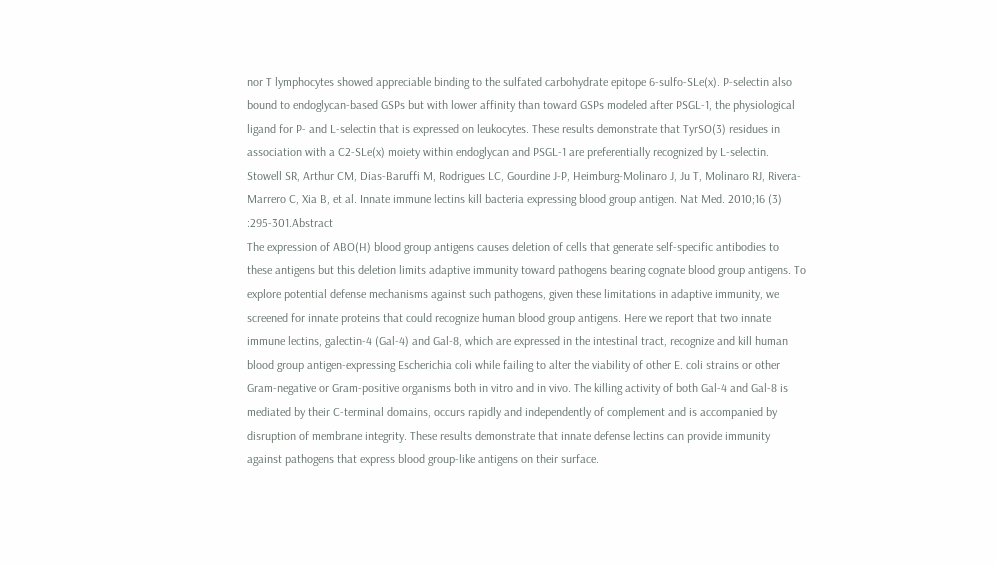nor T lymphocytes showed appreciable binding to the sulfated carbohydrate epitope 6-sulfo-SLe(x). P-selectin also bound to endoglycan-based GSPs but with lower affinity than toward GSPs modeled after PSGL-1, the physiological ligand for P- and L-selectin that is expressed on leukocytes. These results demonstrate that TyrSO(3) residues in association with a C2-SLe(x) moiety within endoglycan and PSGL-1 are preferentially recognized by L-selectin.
Stowell SR, Arthur CM, Dias-Baruffi M, Rodrigues LC, Gourdine J-P, Heimburg-Molinaro J, Ju T, Molinaro RJ, Rivera-Marrero C, Xia B, et al. Innate immune lectins kill bacteria expressing blood group antigen. Nat Med. 2010;16 (3) :295-301.Abstract
The expression of ABO(H) blood group antigens causes deletion of cells that generate self-specific antibodies to these antigens but this deletion limits adaptive immunity toward pathogens bearing cognate blood group antigens. To explore potential defense mechanisms against such pathogens, given these limitations in adaptive immunity, we screened for innate proteins that could recognize human blood group antigens. Here we report that two innate immune lectins, galectin-4 (Gal-4) and Gal-8, which are expressed in the intestinal tract, recognize and kill human blood group antigen-expressing Escherichia coli while failing to alter the viability of other E. coli strains or other Gram-negative or Gram-positive organisms both in vitro and in vivo. The killing activity of both Gal-4 and Gal-8 is mediated by their C-terminal domains, occurs rapidly and independently of complement and is accompanied by disruption of membrane integrity. These results demonstrate that innate defense lectins can provide immunity against pathogens that express blood group-like antigens on their surface.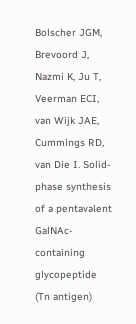Bolscher JGM, Brevoord J, Nazmi K, Ju T, Veerman ECI, van Wijk JAE, Cummings RD, van Die I. Solid-phase synthesis of a pentavalent GalNAc-containing glycopeptide (Tn antigen)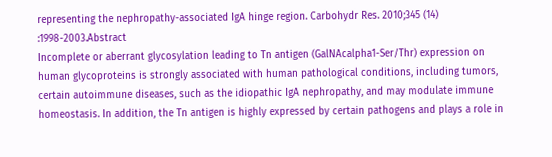representing the nephropathy-associated IgA hinge region. Carbohydr Res. 2010;345 (14) :1998-2003.Abstract
Incomplete or aberrant glycosylation leading to Tn antigen (GalNAcalpha1-Ser/Thr) expression on human glycoproteins is strongly associated with human pathological conditions, including tumors, certain autoimmune diseases, such as the idiopathic IgA nephropathy, and may modulate immune homeostasis. In addition, the Tn antigen is highly expressed by certain pathogens and plays a role in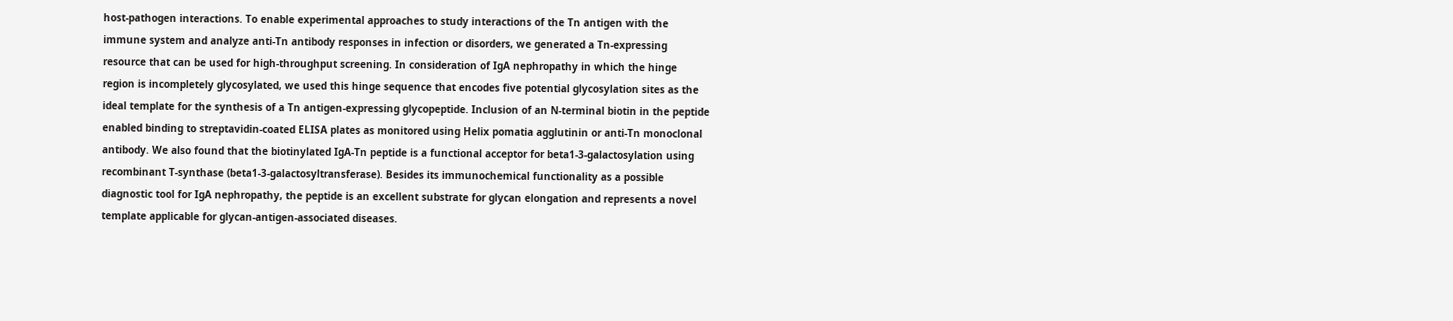host-pathogen interactions. To enable experimental approaches to study interactions of the Tn antigen with the immune system and analyze anti-Tn antibody responses in infection or disorders, we generated a Tn-expressing resource that can be used for high-throughput screening. In consideration of IgA nephropathy in which the hinge region is incompletely glycosylated, we used this hinge sequence that encodes five potential glycosylation sites as the ideal template for the synthesis of a Tn antigen-expressing glycopeptide. Inclusion of an N-terminal biotin in the peptide enabled binding to streptavidin-coated ELISA plates as monitored using Helix pomatia agglutinin or anti-Tn monoclonal antibody. We also found that the biotinylated IgA-Tn peptide is a functional acceptor for beta1-3-galactosylation using recombinant T-synthase (beta1-3-galactosyltransferase). Besides its immunochemical functionality as a possible diagnostic tool for IgA nephropathy, the peptide is an excellent substrate for glycan elongation and represents a novel template applicable for glycan-antigen-associated diseases.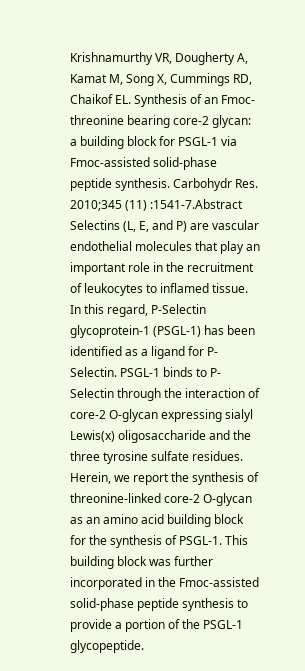Krishnamurthy VR, Dougherty A, Kamat M, Song X, Cummings RD, Chaikof EL. Synthesis of an Fmoc-threonine bearing core-2 glycan: a building block for PSGL-1 via Fmoc-assisted solid-phase peptide synthesis. Carbohydr Res. 2010;345 (11) :1541-7.Abstract
Selectins (L, E, and P) are vascular endothelial molecules that play an important role in the recruitment of leukocytes to inflamed tissue. In this regard, P-Selectin glycoprotein-1 (PSGL-1) has been identified as a ligand for P-Selectin. PSGL-1 binds to P-Selectin through the interaction of core-2 O-glycan expressing sialyl Lewis(x) oligosaccharide and the three tyrosine sulfate residues. Herein, we report the synthesis of threonine-linked core-2 O-glycan as an amino acid building block for the synthesis of PSGL-1. This building block was further incorporated in the Fmoc-assisted solid-phase peptide synthesis to provide a portion of the PSGL-1 glycopeptide.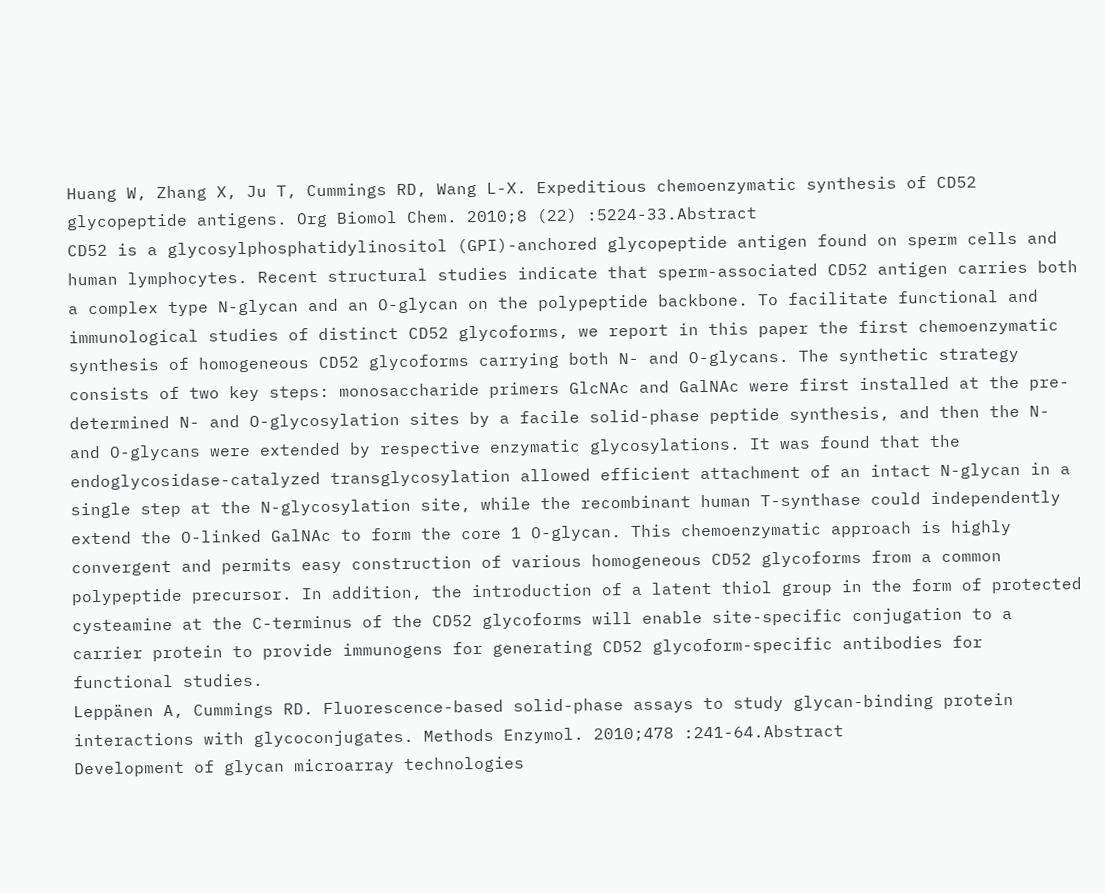Huang W, Zhang X, Ju T, Cummings RD, Wang L-X. Expeditious chemoenzymatic synthesis of CD52 glycopeptide antigens. Org Biomol Chem. 2010;8 (22) :5224-33.Abstract
CD52 is a glycosylphosphatidylinositol (GPI)-anchored glycopeptide antigen found on sperm cells and human lymphocytes. Recent structural studies indicate that sperm-associated CD52 antigen carries both a complex type N-glycan and an O-glycan on the polypeptide backbone. To facilitate functional and immunological studies of distinct CD52 glycoforms, we report in this paper the first chemoenzymatic synthesis of homogeneous CD52 glycoforms carrying both N- and O-glycans. The synthetic strategy consists of two key steps: monosaccharide primers GlcNAc and GalNAc were first installed at the pre-determined N- and O-glycosylation sites by a facile solid-phase peptide synthesis, and then the N- and O-glycans were extended by respective enzymatic glycosylations. It was found that the endoglycosidase-catalyzed transglycosylation allowed efficient attachment of an intact N-glycan in a single step at the N-glycosylation site, while the recombinant human T-synthase could independently extend the O-linked GalNAc to form the core 1 O-glycan. This chemoenzymatic approach is highly convergent and permits easy construction of various homogeneous CD52 glycoforms from a common polypeptide precursor. In addition, the introduction of a latent thiol group in the form of protected cysteamine at the C-terminus of the CD52 glycoforms will enable site-specific conjugation to a carrier protein to provide immunogens for generating CD52 glycoform-specific antibodies for functional studies.
Leppänen A, Cummings RD. Fluorescence-based solid-phase assays to study glycan-binding protein interactions with glycoconjugates. Methods Enzymol. 2010;478 :241-64.Abstract
Development of glycan microarray technologies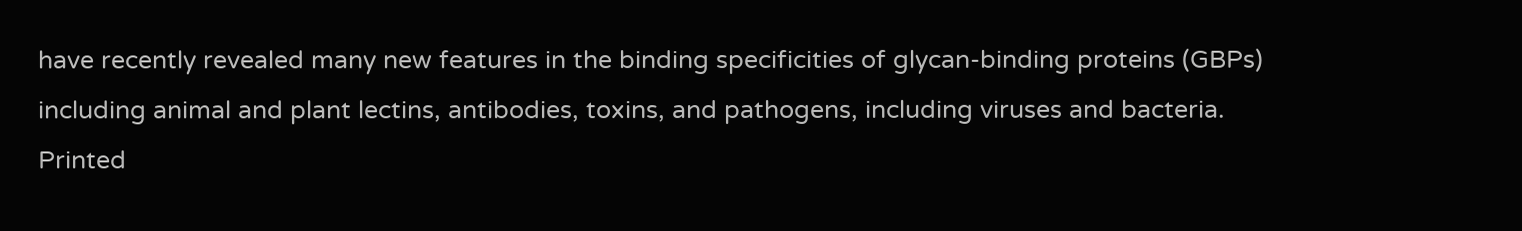have recently revealed many new features in the binding specificities of glycan-binding proteins (GBPs) including animal and plant lectins, antibodies, toxins, and pathogens, including viruses and bacteria. Printed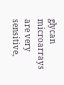glycan microarrays are very sensitive,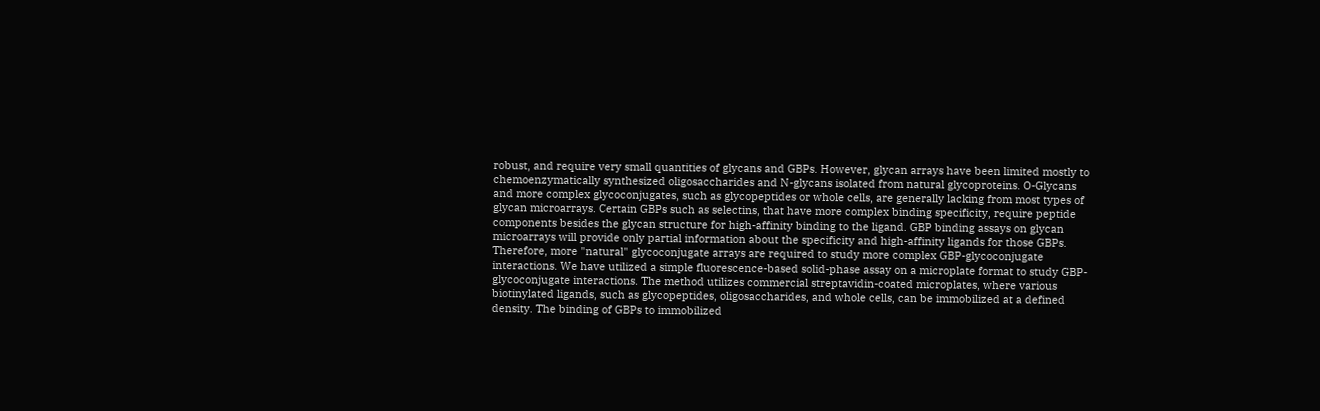robust, and require very small quantities of glycans and GBPs. However, glycan arrays have been limited mostly to chemoenzymatically synthesized oligosaccharides and N-glycans isolated from natural glycoproteins. O-Glycans and more complex glycoconjugates, such as glycopeptides or whole cells, are generally lacking from most types of glycan microarrays. Certain GBPs such as selectins, that have more complex binding specificity, require peptide components besides the glycan structure for high-affinity binding to the ligand. GBP binding assays on glycan microarrays will provide only partial information about the specificity and high-affinity ligands for those GBPs. Therefore, more "natural" glycoconjugate arrays are required to study more complex GBP-glycoconjugate interactions. We have utilized a simple fluorescence-based solid-phase assay on a microplate format to study GBP-glycoconjugate interactions. The method utilizes commercial streptavidin-coated microplates, where various biotinylated ligands, such as glycopeptides, oligosaccharides, and whole cells, can be immobilized at a defined density. The binding of GBPs to immobilized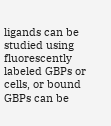ligands can be studied using fluorescently labeled GBPs or cells, or bound GBPs can be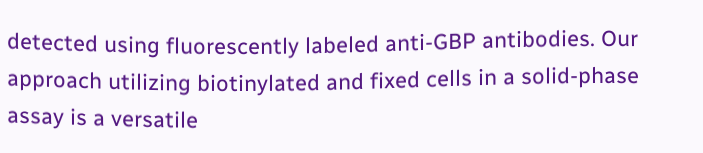detected using fluorescently labeled anti-GBP antibodies. Our approach utilizing biotinylated and fixed cells in a solid-phase assay is a versatile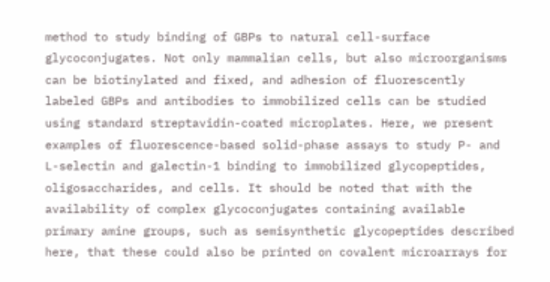method to study binding of GBPs to natural cell-surface glycoconjugates. Not only mammalian cells, but also microorganisms can be biotinylated and fixed, and adhesion of fluorescently labeled GBPs and antibodies to immobilized cells can be studied using standard streptavidin-coated microplates. Here, we present examples of fluorescence-based solid-phase assays to study P- and L-selectin and galectin-1 binding to immobilized glycopeptides, oligosaccharides, and cells. It should be noted that with the availability of complex glycoconjugates containing available primary amine groups, such as semisynthetic glycopeptides described here, that these could also be printed on covalent microarrays for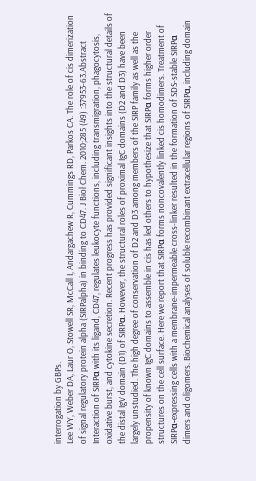interrogation by GBPs.
Lee WY, Weber DA, Laur O, Stowell SR, McCall I, Andargachew R, Cummings RD, Parkos CA. The role of cis dimerization of signal regulatory protein alpha (SIRPalpha) in binding to CD47. J Biol Chem. 2010;285 (49) :37953-63.Abstract
Interaction of SIRPα with its ligand, CD47, regulates leukocyte functions, including transmigration, phagocytosis, oxidative burst, and cytokine secretion. Recent progress has provided significant insights into the structural details of the distal IgV domain (D1) of SIRPα. However, the structural roles of proximal IgC domains (D2 and D3) have been largely unstudied. The high degree of conservation of D2 and D3 among members of the SIRP family as well as the propensity of known IgC domains to assemble in cis has led others to hypothesize that SIRPα forms higher order structures on the cell surface. Here we report that SIRPα forms noncovalently linked cis homodimers. Treatment of SIRPα-expressing cells with a membrane-impermeable cross-linker resulted in the formation of SDS-stable SIRPα dimers and oligomers. Biochemical analyses of soluble recombinant extracellular regions of SIRPα, including domain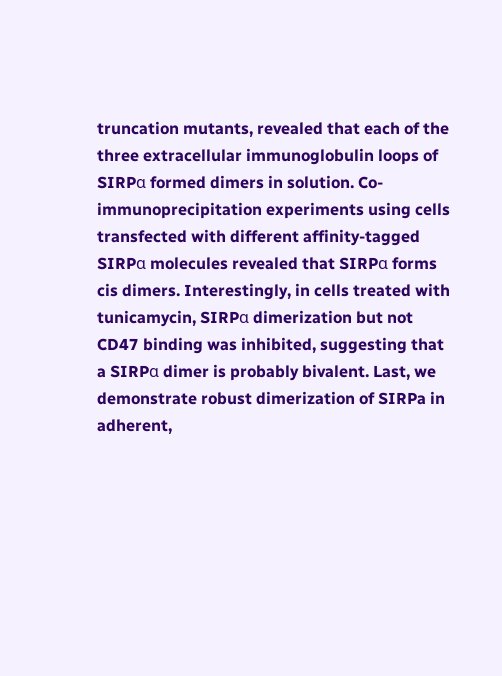truncation mutants, revealed that each of the three extracellular immunoglobulin loops of SIRPα formed dimers in solution. Co-immunoprecipitation experiments using cells transfected with different affinity-tagged SIRPα molecules revealed that SIRPα forms cis dimers. Interestingly, in cells treated with tunicamycin, SIRPα dimerization but not CD47 binding was inhibited, suggesting that a SIRPα dimer is probably bivalent. Last, we demonstrate robust dimerization of SIRPa in adherent,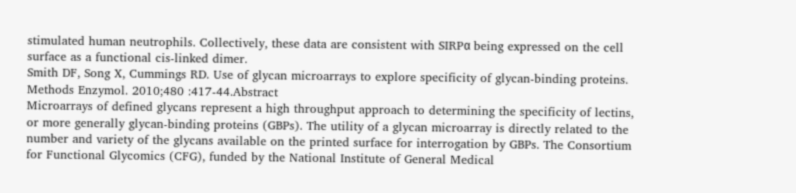stimulated human neutrophils. Collectively, these data are consistent with SIRPα being expressed on the cell surface as a functional cis-linked dimer.
Smith DF, Song X, Cummings RD. Use of glycan microarrays to explore specificity of glycan-binding proteins. Methods Enzymol. 2010;480 :417-44.Abstract
Microarrays of defined glycans represent a high throughput approach to determining the specificity of lectins, or more generally glycan-binding proteins (GBPs). The utility of a glycan microarray is directly related to the number and variety of the glycans available on the printed surface for interrogation by GBPs. The Consortium for Functional Glycomics (CFG), funded by the National Institute of General Medical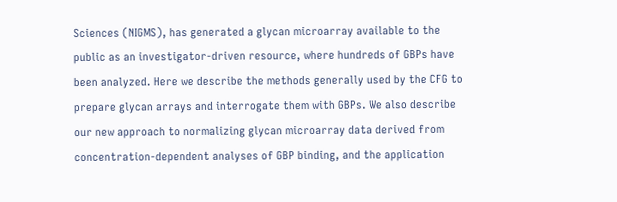Sciences (NIGMS), has generated a glycan microarray available to the public as an investigator-driven resource, where hundreds of GBPs have been analyzed. Here we describe the methods generally used by the CFG to prepare glycan arrays and interrogate them with GBPs. We also describe our new approach to normalizing glycan microarray data derived from concentration-dependent analyses of GBP binding, and the application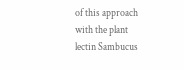of this approach with the plant lectin Sambucus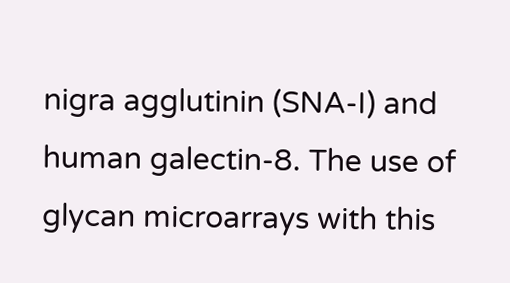nigra agglutinin (SNA-I) and human galectin-8. The use of glycan microarrays with this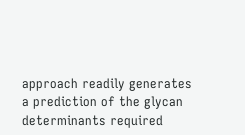approach readily generates a prediction of the glycan determinants required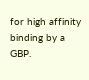for high affinity binding by a GBP.